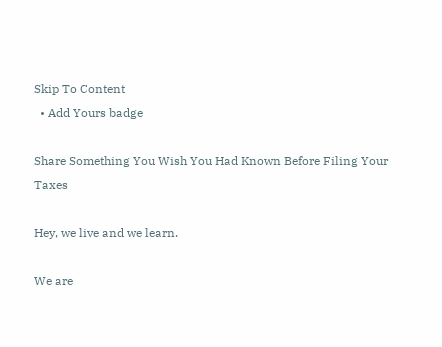Skip To Content
  • Add Yours badge

Share Something You Wish You Had Known Before Filing Your Taxes

Hey, we live and we learn.

We are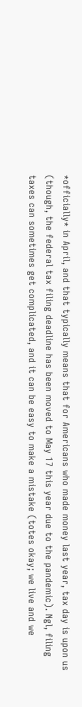*officially* in April, and that typically means that for Americans who made money last year, tax day is upon us (though, the federal tax filing deadline has been moved to May 17 this year due to the pandemic). Ngl, filing taxes can sometimes get complicated, and it can be easy to make a mistake (totes okay; we live and we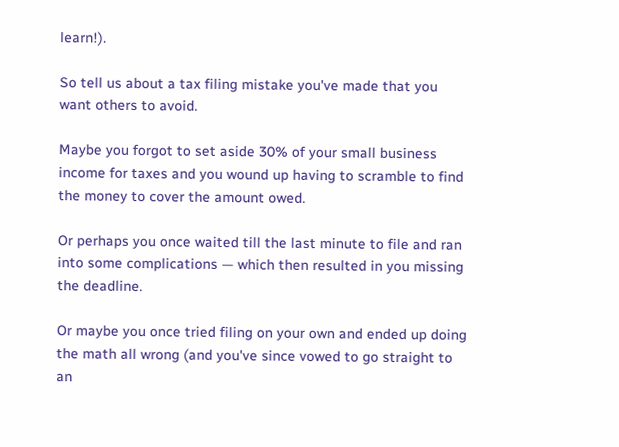learn!).

So tell us about a tax filing mistake you've made that you want others to avoid.

Maybe you forgot to set aside 30% of your small business income for taxes and you wound up having to scramble to find the money to cover the amount owed.

Or perhaps you once waited till the last minute to file and ran into some complications — which then resulted in you missing the deadline.

Or maybe you once tried filing on your own and ended up doing the math all wrong (and you've since vowed to go straight to an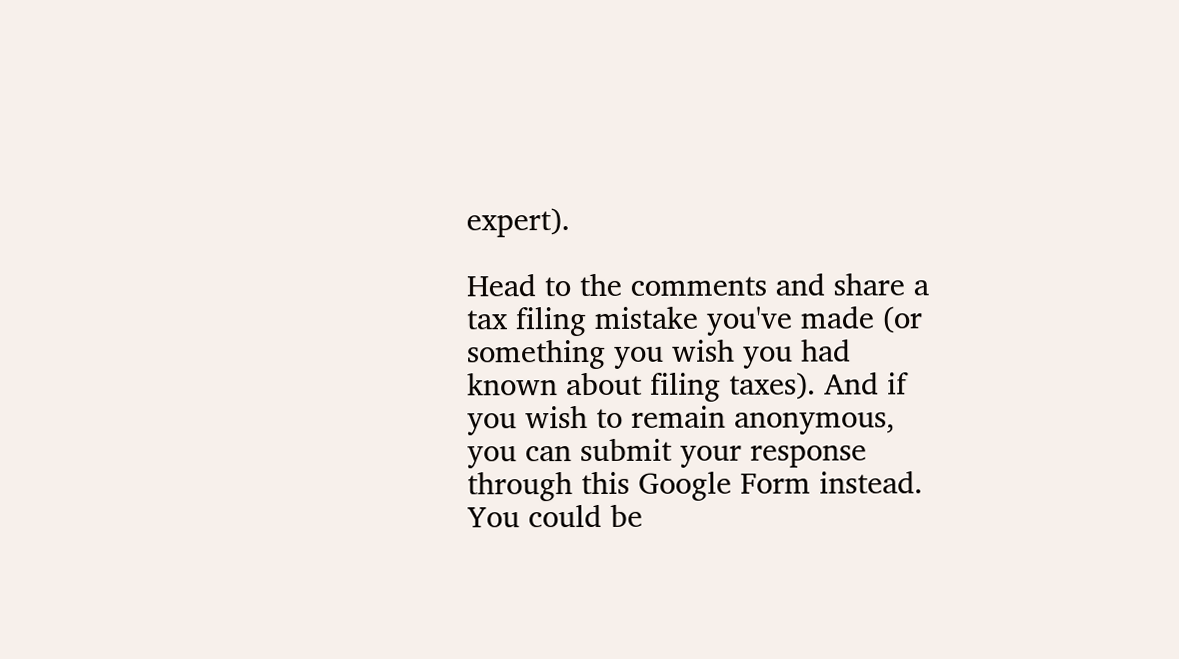expert).

Head to the comments and share a tax filing mistake you've made (or something you wish you had known about filing taxes). And if you wish to remain anonymous, you can submit your response through this Google Form instead. You could be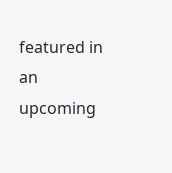featured in an upcoming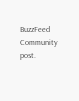BuzzFeed Community post.